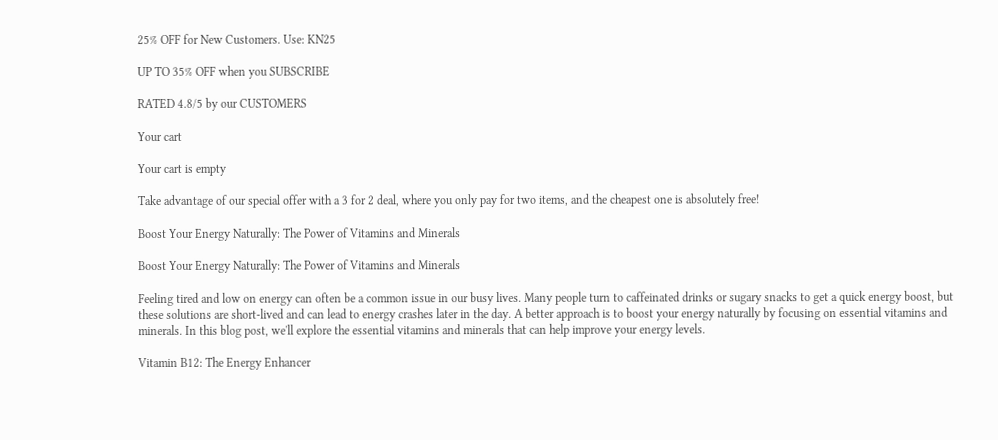25% OFF for New Customers. Use: KN25

UP TO 35% OFF when you SUBSCRIBE

RATED 4.8/5 by our CUSTOMERS

Your cart

Your cart is empty

Take advantage of our special offer with a 3 for 2 deal, where you only pay for two items, and the cheapest one is absolutely free!

Boost Your Energy Naturally: The Power of Vitamins and Minerals

Boost Your Energy Naturally: The Power of Vitamins and Minerals

Feeling tired and low on energy can often be a common issue in our busy lives. Many people turn to caffeinated drinks or sugary snacks to get a quick energy boost, but these solutions are short-lived and can lead to energy crashes later in the day. A better approach is to boost your energy naturally by focusing on essential vitamins and minerals. In this blog post, we'll explore the essential vitamins and minerals that can help improve your energy levels.

Vitamin B12: The Energy Enhancer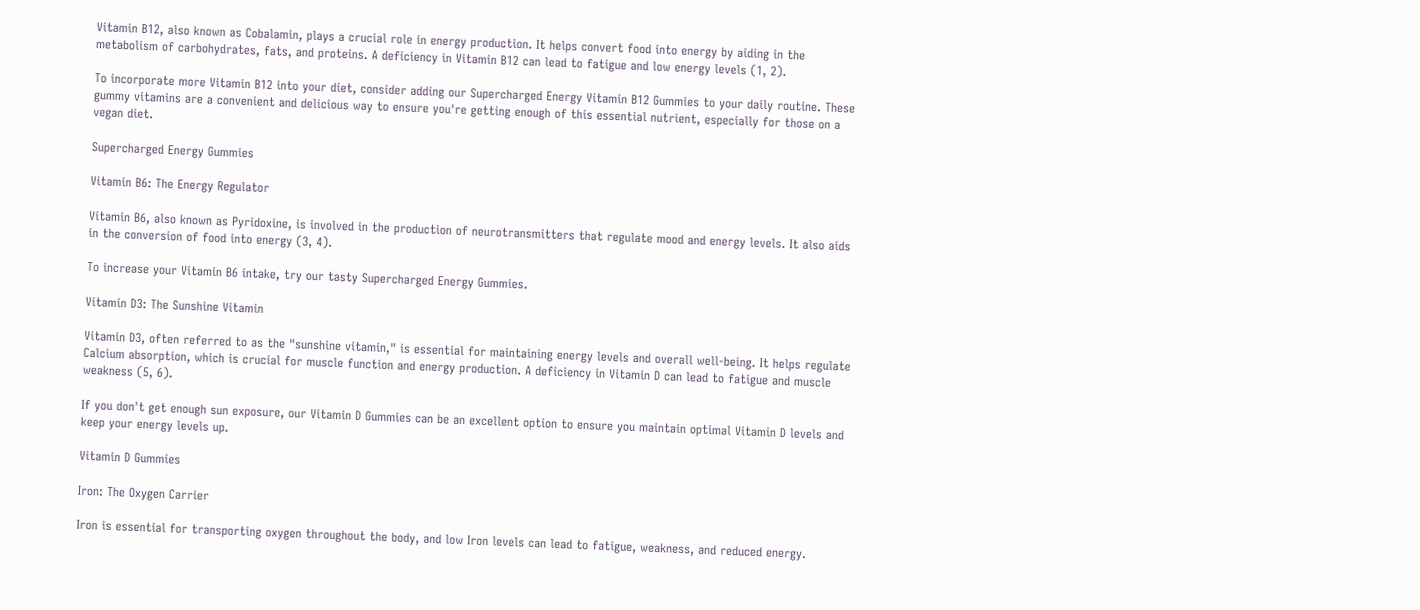Vitamin B12, also known as Cobalamin, plays a crucial role in energy production. It helps convert food into energy by aiding in the metabolism of carbohydrates, fats, and proteins. A deficiency in Vitamin B12 can lead to fatigue and low energy levels (1, 2).

To incorporate more Vitamin B12 into your diet, consider adding our Supercharged Energy Vitamin B12 Gummies to your daily routine. These gummy vitamins are a convenient and delicious way to ensure you're getting enough of this essential nutrient, especially for those on a vegan diet.

Supercharged Energy Gummies

Vitamin B6: The Energy Regulator

Vitamin B6, also known as Pyridoxine, is involved in the production of neurotransmitters that regulate mood and energy levels. It also aids in the conversion of food into energy (3, 4).

To increase your Vitamin B6 intake, try our tasty Supercharged Energy Gummies.

Vitamin D3: The Sunshine Vitamin

Vitamin D3, often referred to as the "sunshine vitamin," is essential for maintaining energy levels and overall well-being. It helps regulate Calcium absorption, which is crucial for muscle function and energy production. A deficiency in Vitamin D can lead to fatigue and muscle weakness (5, 6).

If you don't get enough sun exposure, our Vitamin D Gummies can be an excellent option to ensure you maintain optimal Vitamin D levels and keep your energy levels up.

Vitamin D Gummies

Iron: The Oxygen Carrier

Iron is essential for transporting oxygen throughout the body, and low Iron levels can lead to fatigue, weakness, and reduced energy.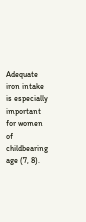Adequate iron intake is especially important for women of childbearing age (7, 8).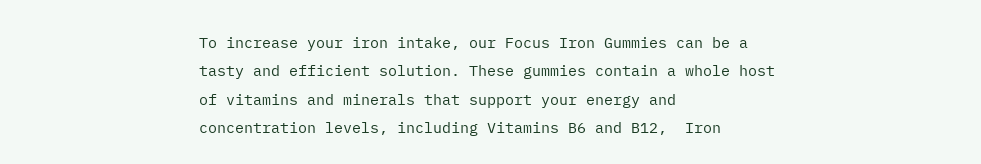To increase your iron intake, our Focus Iron Gummies can be a tasty and efficient solution. These gummies contain a whole host of vitamins and minerals that support your energy and concentration levels, including Vitamins B6 and B12,  Iron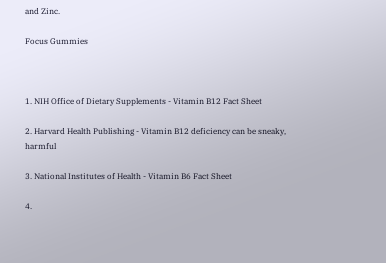and Zinc.

Focus Gummies



1. NIH Office of Dietary Supplements - Vitamin B12 Fact Sheet

2. Harvard Health Publishing - Vitamin B12 deficiency can be sneaky, harmful

3. National Institutes of Health - Vitamin B6 Fact Sheet

4.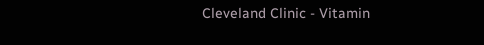Cleveland Clinic - Vitamin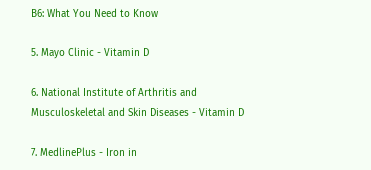B6: What You Need to Know

5. Mayo Clinic - Vitamin D

6. National Institute of Arthritis and Musculoskeletal and Skin Diseases - Vitamin D

7. MedlinePlus - Iron in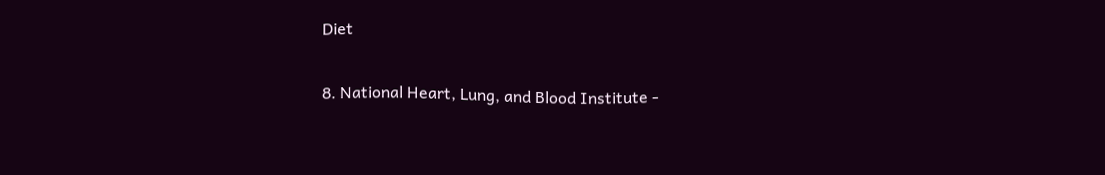Diet

8. National Heart, Lung, and Blood Institute -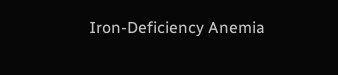Iron-Deficiency Anemia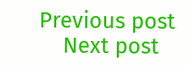Previous post
    Next post